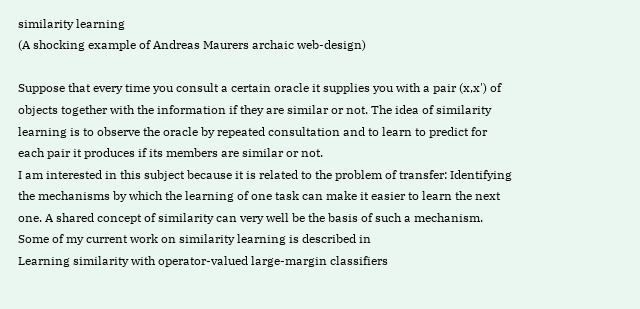similarity learning
(A shocking example of Andreas Maurers archaic web-design)

Suppose that every time you consult a certain oracle it supplies you with a pair (x,x') of objects together with the information if they are similar or not. The idea of similarity learning is to observe the oracle by repeated consultation and to learn to predict for each pair it produces if its members are similar or not.
I am interested in this subject because it is related to the problem of transfer: Identifying the mechanisms by which the learning of one task can make it easier to learn the next one. A shared concept of similarity can very well be the basis of such a mechanism.
Some of my current work on similarity learning is described in
Learning similarity with operator-valued large-margin classifiers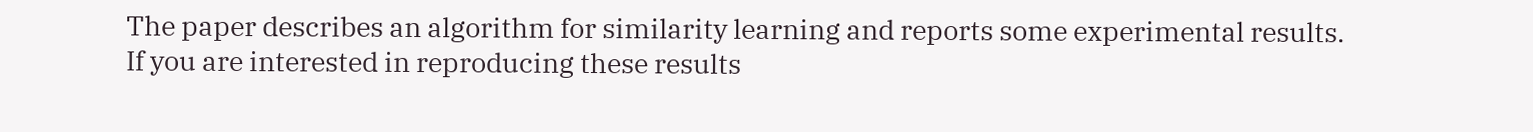The paper describes an algorithm for similarity learning and reports some experimental results.
If you are interested in reproducing these results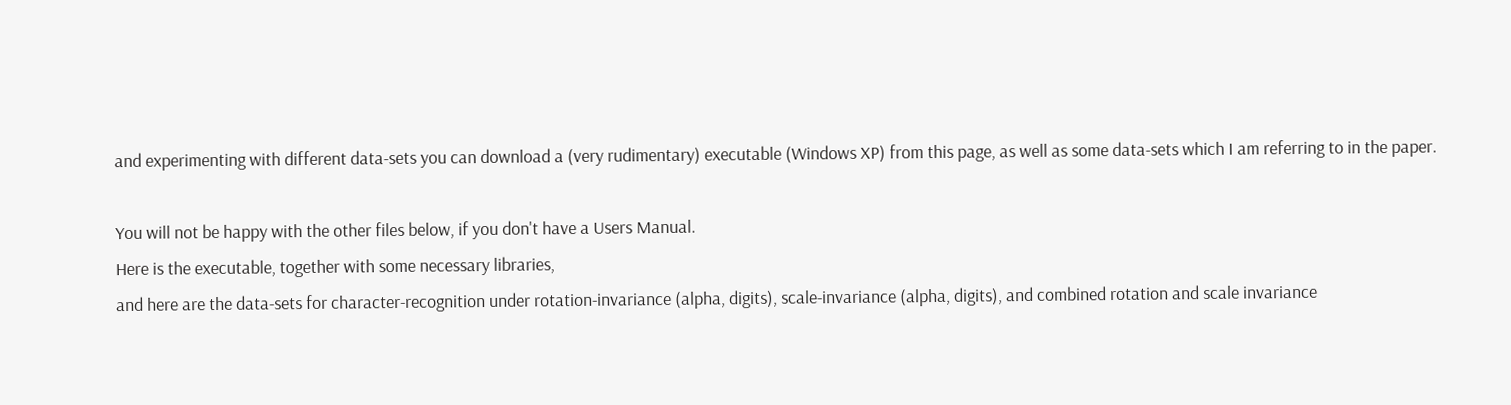and experimenting with different data-sets you can download a (very rudimentary) executable (Windows XP) from this page, as well as some data-sets which I am referring to in the paper.

You will not be happy with the other files below, if you don't have a Users Manual.
Here is the executable, together with some necessary libraries,
and here are the data-sets for character-recognition under rotation-invariance (alpha, digits), scale-invariance (alpha, digits), and combined rotation and scale invariance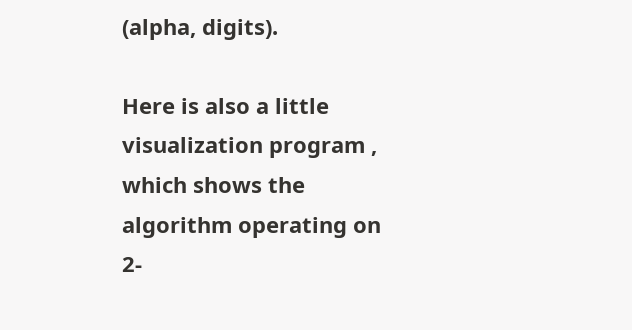(alpha, digits).

Here is also a little visualization program , which shows the algorithm operating on 2-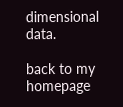dimensional data.

back to my homepage